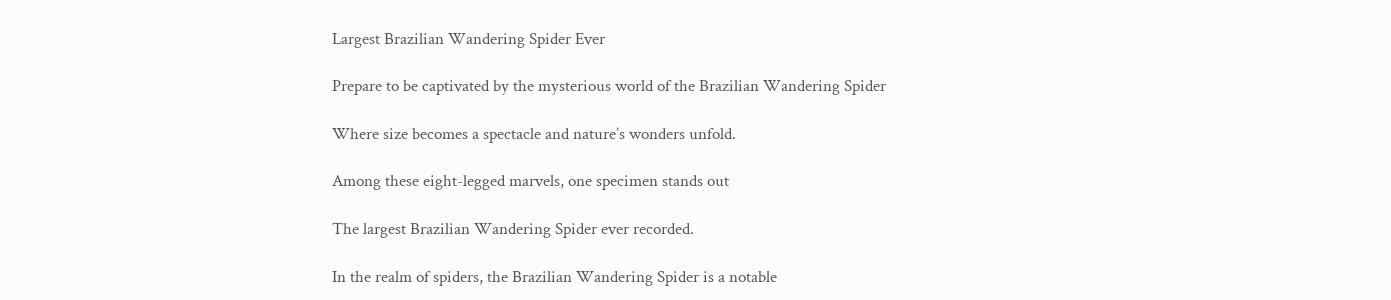Largest Brazilian Wandering Spider Ever

Prepare to be captivated by the mysterious world of the Brazilian Wandering Spider

Where size becomes a spectacle and nature’s wonders unfold.

Among these eight-legged marvels, one specimen stands out

The largest Brazilian Wandering Spider ever recorded.

In the realm of spiders, the Brazilian Wandering Spider is a notable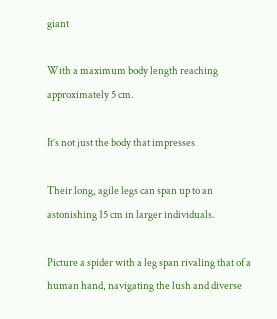giant

With a maximum body length reaching approximately 5 cm.

It’s not just the body that impresses

Their long, agile legs can span up to an astonishing 15 cm in larger individuals.

Picture a spider with a leg span rivaling that of a human hand, navigating the lush and diverse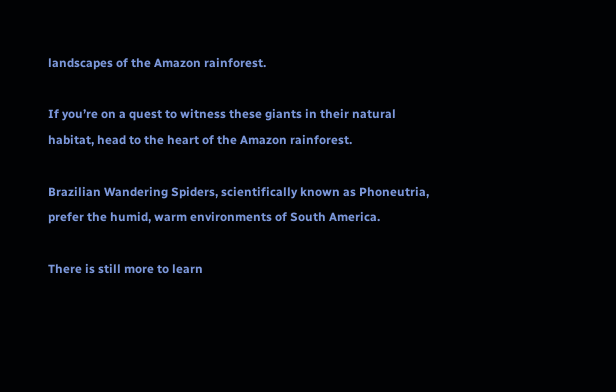landscapes of the Amazon rainforest.

If you’re on a quest to witness these giants in their natural habitat, head to the heart of the Amazon rainforest.

Brazilian Wandering Spiders, scientifically known as Phoneutria, prefer the humid, warm environments of South America.

There is still more to learn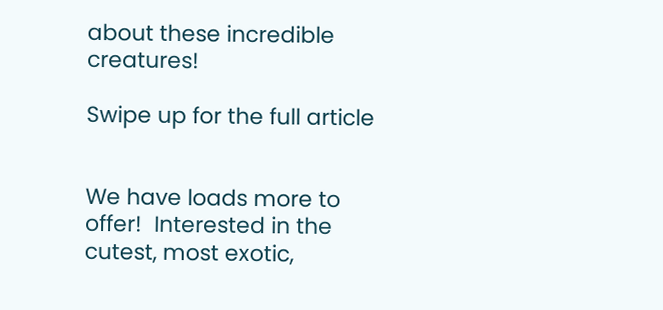about these incredible creatures!

Swipe up for the full article


We have loads more to offer!  Interested in the cutest, most exotic,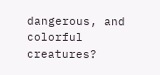dangerous, and colorful creatures?